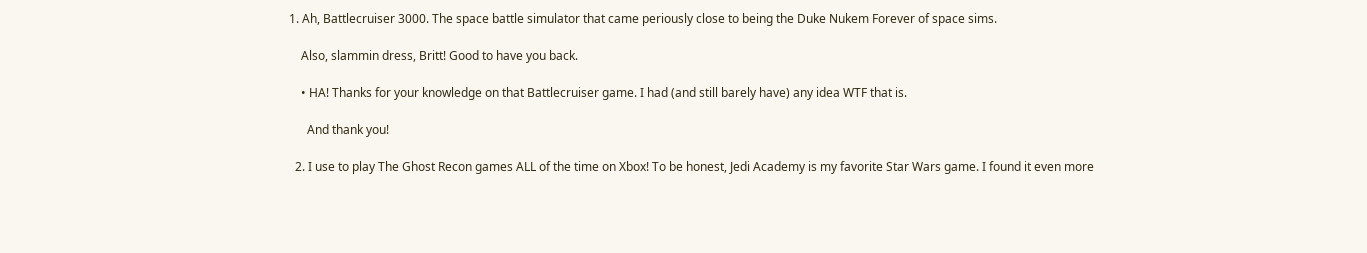1. Ah, Battlecruiser 3000. The space battle simulator that came periously close to being the Duke Nukem Forever of space sims.

    Also, slammin dress, Britt! Good to have you back.

    • HA! Thanks for your knowledge on that Battlecruiser game. I had (and still barely have) any idea WTF that is.

      And thank you!

  2. I use to play The Ghost Recon games ALL of the time on Xbox! To be honest, Jedi Academy is my favorite Star Wars game. I found it even more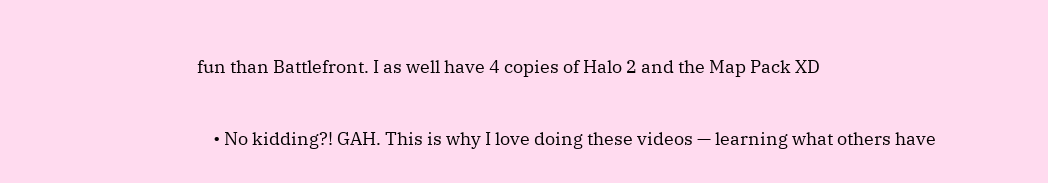fun than Battlefront. I as well have 4 copies of Halo 2 and the Map Pack XD

    • No kidding?! GAH. This is why I love doing these videos — learning what others have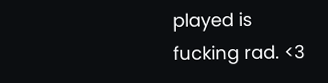played is fucking rad. <3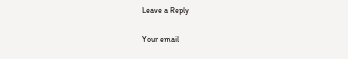Leave a Reply

Your email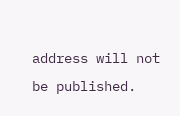address will not be published.